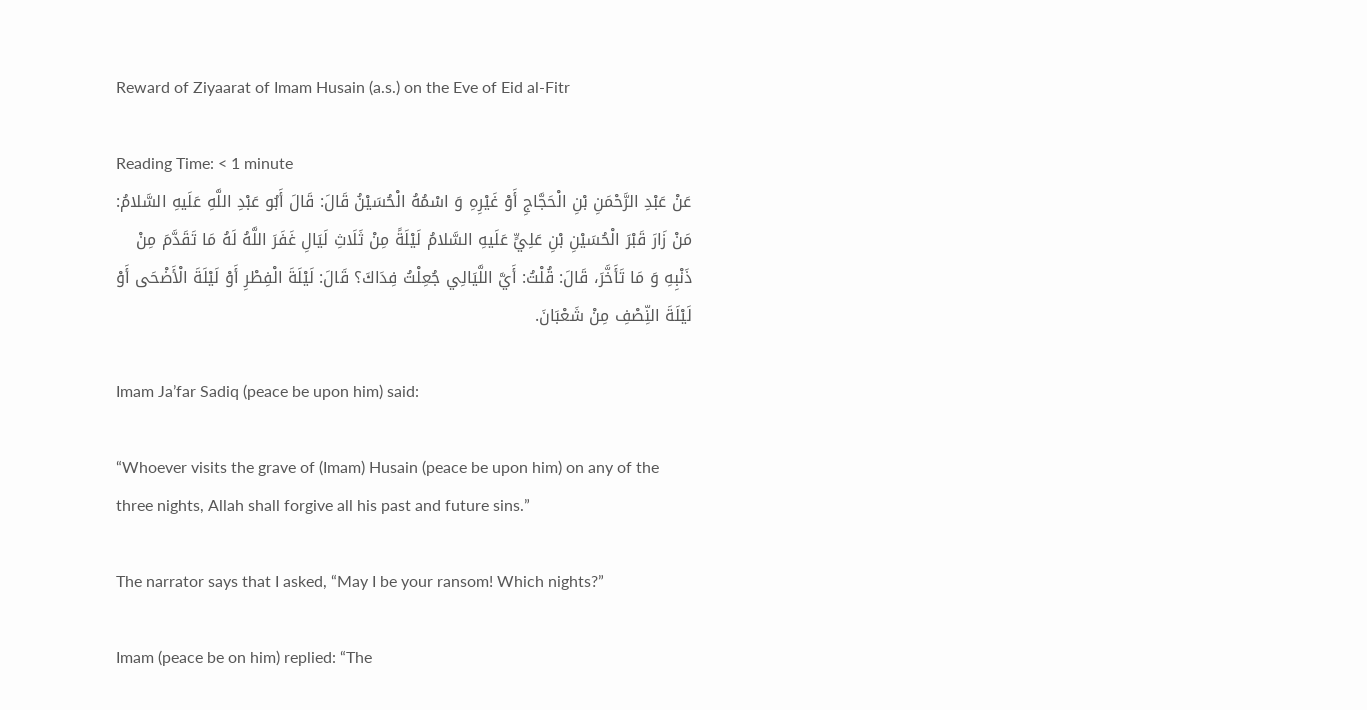Reward of Ziyaarat of Imam Husain (a.s.) on the Eve of Eid al-Fitr

Reading Time: < 1 minute
عَنْ عَبْدِ الرَّحْمَنِ بْنِ الْحَجَّاجِ أَوْ غَيْرِهِ وَ اسْمُهُ الْحُسَيْنُ قَالَ: قَالَ أَبُو عَبْدِ اللَّهِ عَلَیهِ السَّلامُ: مَنْ زَارَ قَبْرَ الْحُسَيْنِ بْنِ عَلِيٍّ عَلَیهِ السَّلامُ لَيْلَةً مِنْ ثَلَاثِ لَيَالِ غَفَرَ اللَّهُ لَهُ مَا تَقَدَّمَ مِنْ ذَنْبِهِ وَ مَا تَأَخَّرَ، قَالَ: قُلْتُ: أَيَّ اللَّيَالِي جُعِلْتُ فِدَاكَ؟ قَالَ: لَيْلَةَ الْفِطْرِ أَوْ لَيْلَةَ الْأَضْحَى أَوْ لَيْلَةَ النِّصْفِ مِنْ شَعْبَانَ.

Imam Ja’far Sadiq (peace be upon him) said:

“Whoever visits the grave of (Imam) Husain (peace be upon him) on any of the three nights, Allah shall forgive all his past and future sins.”

The narrator says that I asked, “May I be your ransom! Which nights?”

Imam (peace be on him) replied: “The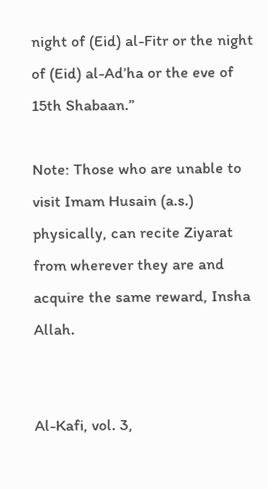night of (Eid) al-Fitr or the night of (Eid) al-Ad’ha or the eve of 15th Shabaan.”

Note: Those who are unable to visit Imam Husain (a.s.) physically, can recite Ziyarat from wherever they are and acquire the same reward, Insha Allah.


Al-Kafi, vol. 3,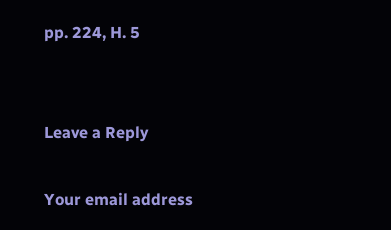pp. 224, H. 5


Leave a Reply

Your email address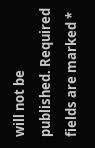will not be published. Required fields are marked *